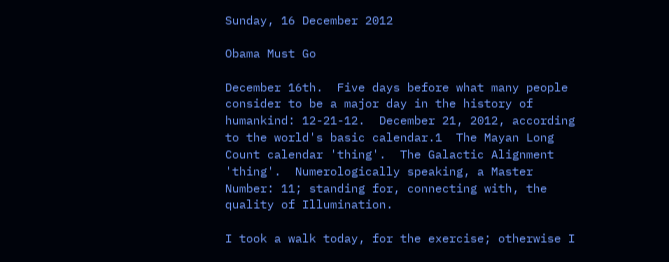Sunday, 16 December 2012

Obama Must Go

December 16th.  Five days before what many people consider to be a major day in the history of humankind: 12-21-12.  December 21, 2012, according to the world's basic calendar.1  The Mayan Long Count calendar 'thing'.  The Galactic Alignment 'thing'.  Numerologically speaking, a Master Number: 11; standing for, connecting with, the quality of Illumination.

I took a walk today, for the exercise; otherwise I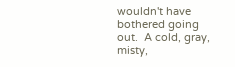wouldn't have bothered going out.  A cold, gray, misty,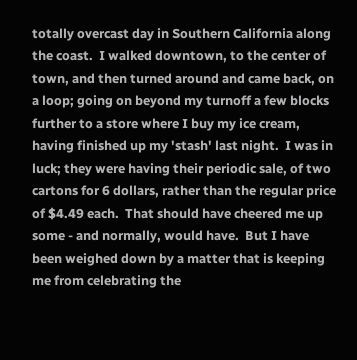totally overcast day in Southern California along the coast.  I walked downtown, to the center of town, and then turned around and came back, on a loop; going on beyond my turnoff a few blocks further to a store where I buy my ice cream, having finished up my 'stash' last night.  I was in luck; they were having their periodic sale, of two cartons for 6 dollars, rather than the regular price of $4.49 each.  That should have cheered me up some - and normally, would have.  But I have been weighed down by a matter that is keeping me from celebrating the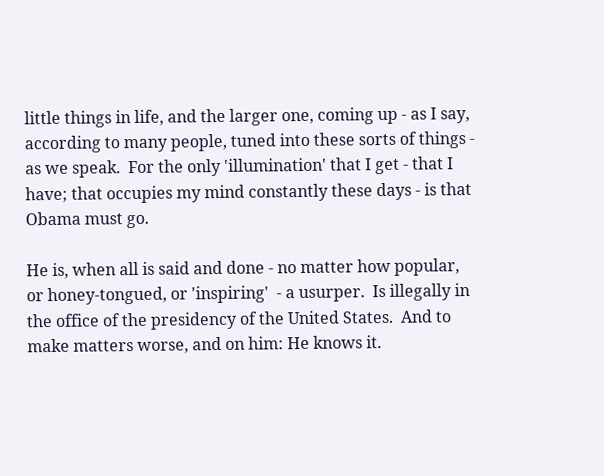little things in life, and the larger one, coming up - as I say, according to many people, tuned into these sorts of things - as we speak.  For the only 'illumination' that I get - that I have; that occupies my mind constantly these days - is that Obama must go.

He is, when all is said and done - no matter how popular,  or honey-tongued, or 'inspiring'  - a usurper.  Is illegally in the office of the presidency of the United States.  And to make matters worse, and on him: He knows it.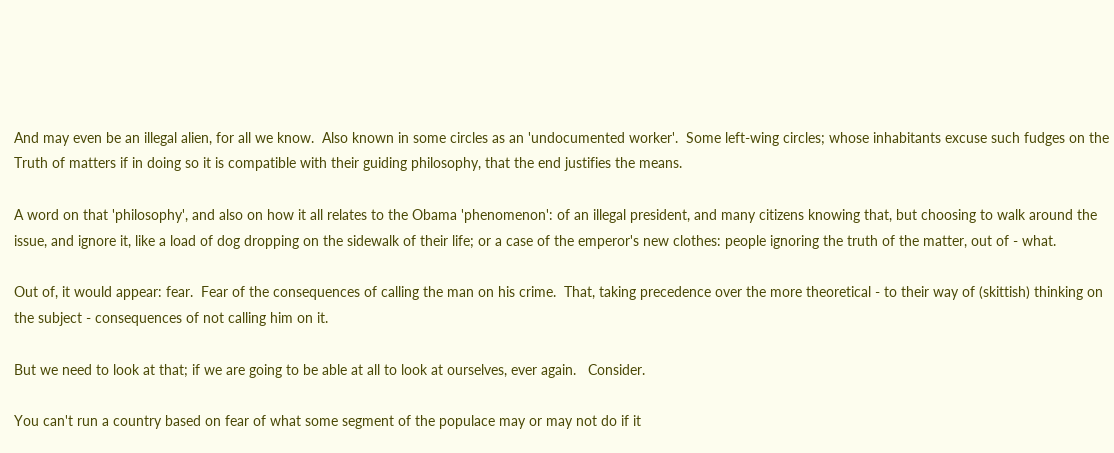And may even be an illegal alien, for all we know.  Also known in some circles as an 'undocumented worker'.  Some left-wing circles; whose inhabitants excuse such fudges on the Truth of matters if in doing so it is compatible with their guiding philosophy, that the end justifies the means.

A word on that 'philosophy', and also on how it all relates to the Obama 'phenomenon': of an illegal president, and many citizens knowing that, but choosing to walk around the issue, and ignore it, like a load of dog dropping on the sidewalk of their life; or a case of the emperor's new clothes: people ignoring the truth of the matter, out of - what.

Out of, it would appear: fear.  Fear of the consequences of calling the man on his crime.  That, taking precedence over the more theoretical - to their way of (skittish) thinking on the subject - consequences of not calling him on it.

But we need to look at that; if we are going to be able at all to look at ourselves, ever again.   Consider.

You can't run a country based on fear of what some segment of the populace may or may not do if it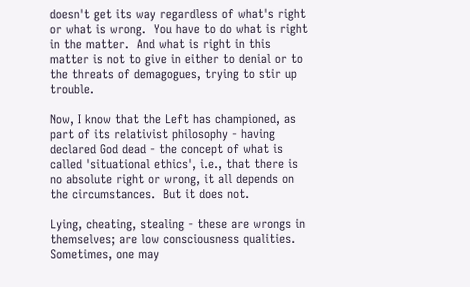doesn't get its way regardless of what's right or what is wrong.  You have to do what is right in the matter.  And what is right in this matter is not to give in either to denial or to the threats of demagogues, trying to stir up trouble.

Now, I know that the Left has championed, as part of its relativist philosophy - having declared God dead - the concept of what is called 'situational ethics', i.e., that there is no absolute right or wrong, it all depends on the circumstances.  But it does not.

Lying, cheating, stealing - these are wrongs in themselves; are low consciousness qualities.  Sometimes, one may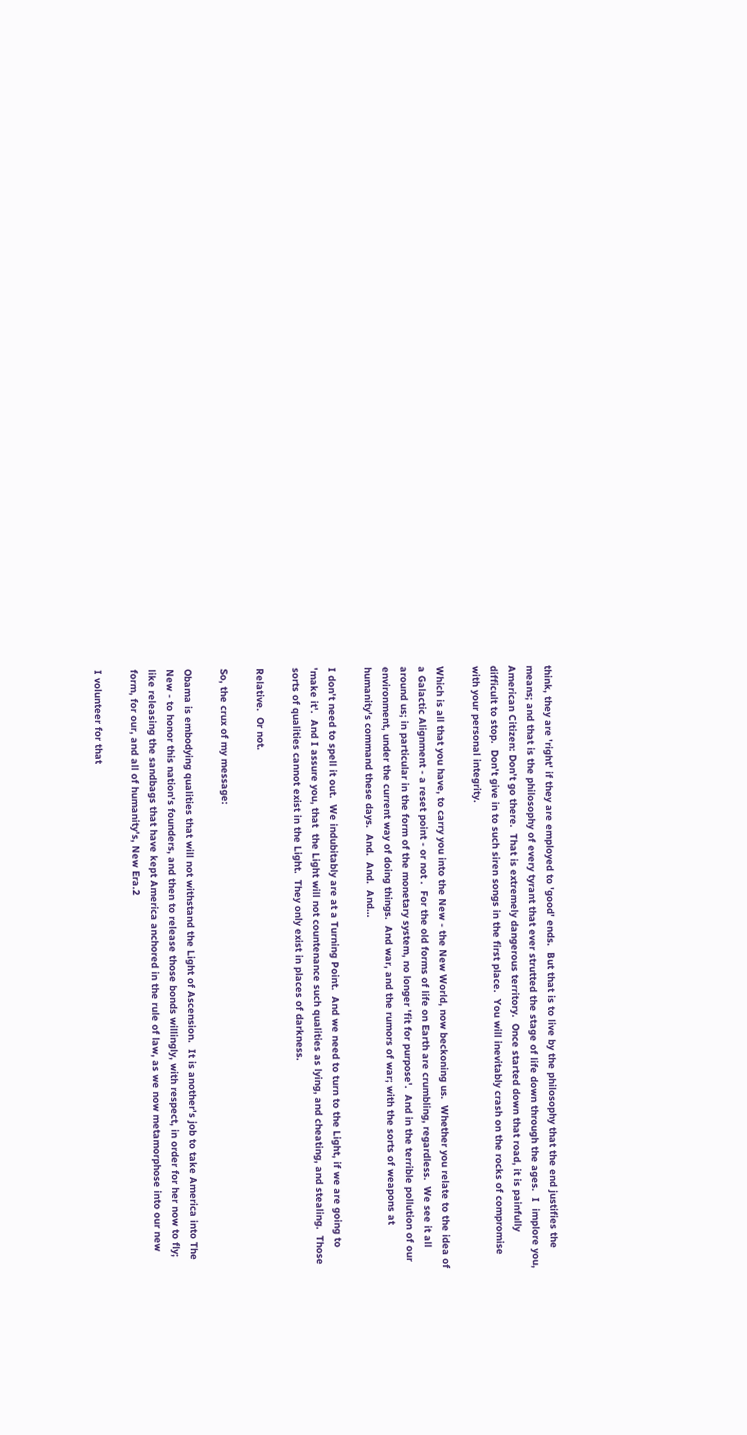think, they are 'right' if they are employed to 'good' ends.  But that is to live by the philosophy that the end justifies the means; and that is the philosophy of every tyrant that ever strutted the stage of life down through the ages.  I  implore you, American Citizen: Don't go there.  That is extremely dangerous territory.  Once started down that road, it is painfully difficult to stop.  Don't give in to such siren songs in the first place.  You will inevitably crash on the rocks of compromise with your personal integrity.

Which is all that you have, to carry you into the New - the New World, now beckoning us.  Whether you relate to the idea of a Galactic Alignment - a reset point - or not .  For the old forms of life on Earth are crumbling, regardless.  We see it all around us; in particular in the form of the monetary system, no longer 'fit for purpose'.  And in the terrible pollution of our environment, under the current way of doing things.  And war, and the rumors of war; with the sorts of weapons at humanity's command these days.  And.  And.  And…

I don't need to spell it out.  We indubitably are at a Turning Point.  And we need to turn to the Light, if we are going to 'make it'.  And I assure you, that  the Light will not countenance such qualities as lying, and cheating, and stealing.  Those sorts of qualities cannot exist in the Light.  They only exist in places of darkness.

Relative.  Or not.

So, the crux of my message:

Obama is embodying qualities that will not withstand the Light of Ascension.  It is another's job to take America into The New - to honor this nation's founders, and then to release those bonds willingly, with respect, in order for her now to fly; like releasing the sandbags that have kept America anchored in the rule of law, as we now metamorphose into our new form, for our, and all of humanity's, New Era.2

I volunteer for that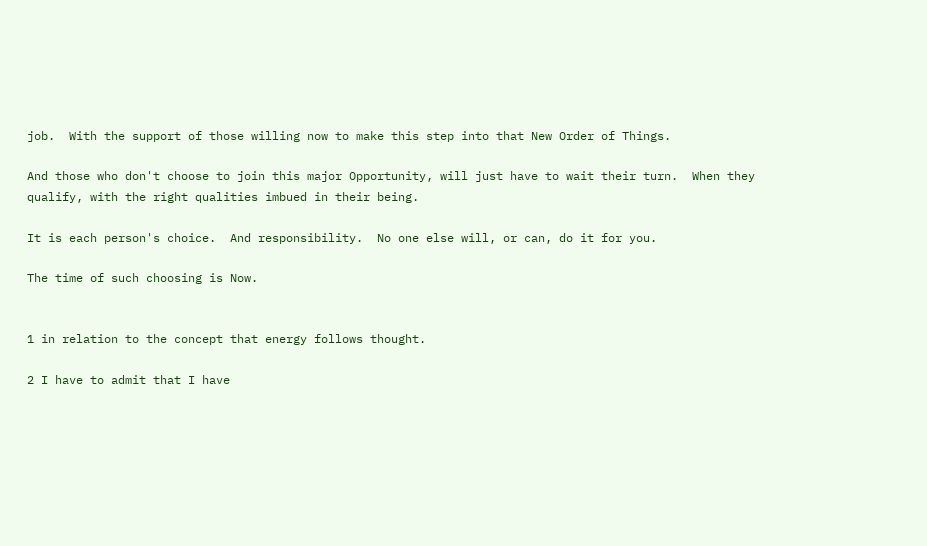job.  With the support of those willing now to make this step into that New Order of Things.

And those who don't choose to join this major Opportunity, will just have to wait their turn.  When they qualify, with the right qualities imbued in their being.

It is each person's choice.  And responsibility.  No one else will, or can, do it for you.

The time of such choosing is Now.


1 in relation to the concept that energy follows thought.

2 I have to admit that I have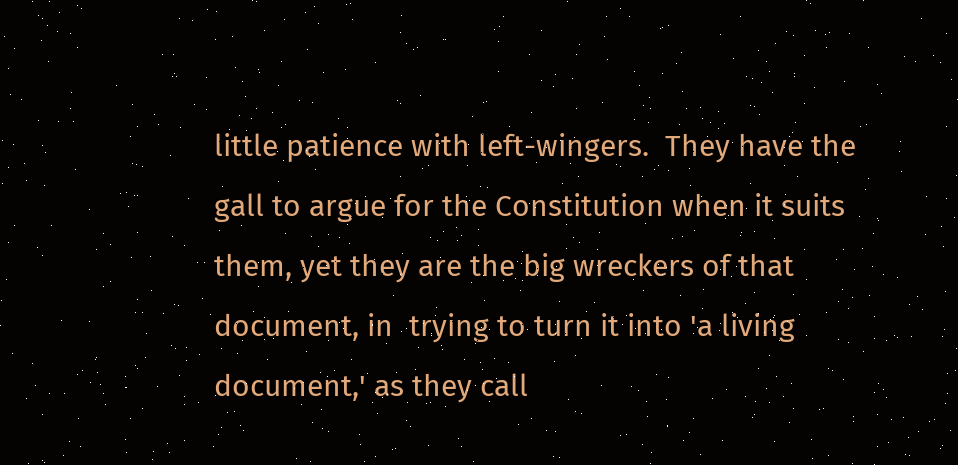little patience with left-wingers.  They have the gall to argue for the Constitution when it suits them, yet they are the big wreckers of that document, in  trying to turn it into 'a living document,' as they call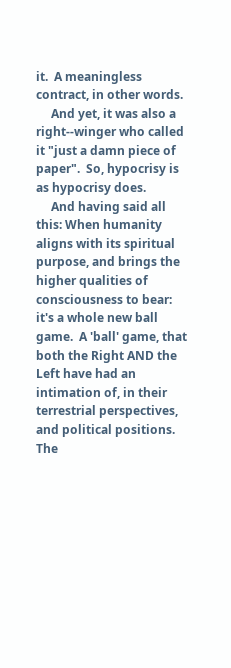it.  A meaningless contract, in other words.
     And yet, it was also a right--winger who called it "just a damn piece of paper".  So, hypocrisy is as hypocrisy does.
     And having said all this: When humanity aligns with its spiritual purpose, and brings the higher qualities of consciousness to bear: it's a whole new ball game.  A 'ball' game, that both the Right AND the Left have had an intimation of, in their terrestrial perspectives, and political positions. The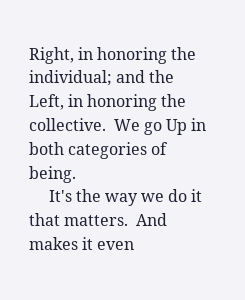Right, in honoring the individual; and the Left, in honoring the collective.  We go Up in both categories of being.
     It's the way we do it that matters.  And makes it even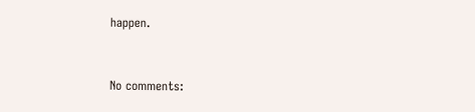happen.


No comments: